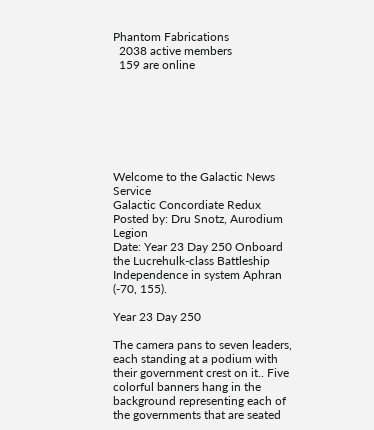Phantom Fabrications
  2038 active members
  159 are online







Welcome to the Galactic News Service
Galactic Concordiate Redux
Posted by: Dru Snotz, Aurodium Legion
Date: Year 23 Day 250 Onboard the Lucrehulk-class Battleship Independence in system Aphran (-70, 155).

Year 23 Day 250

The camera pans to seven leaders, each standing at a podium with their government crest on it.. Five colorful banners hang in the background representing each of the governments that are seated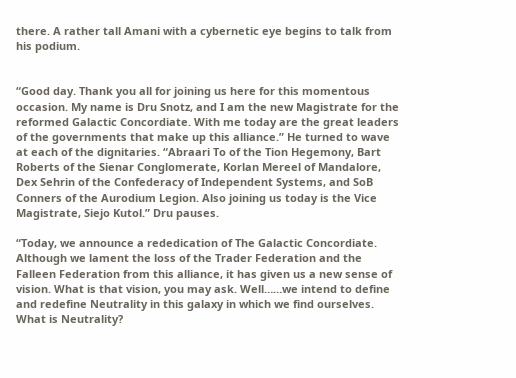there. A rather tall Amani with a cybernetic eye begins to talk from his podium.


“Good day. Thank you all for joining us here for this momentous occasion. My name is Dru Snotz, and I am the new Magistrate for the reformed Galactic Concordiate. With me today are the great leaders of the governments that make up this alliance.” He turned to wave at each of the dignitaries. “Abraari To of the Tion Hegemony, Bart Roberts of the Sienar Conglomerate, Korlan Mereel of Mandalore, Dex Sehrin of the Confederacy of Independent Systems, and SoB Conners of the Aurodium Legion. Also joining us today is the Vice Magistrate, Siejo Kutol.” Dru pauses.

“Today, we announce a rededication of The Galactic Concordiate. Although we lament the loss of the Trader Federation and the Falleen Federation from this alliance, it has given us a new sense of vision. What is that vision, you may ask. Well……we intend to define and redefine Neutrality in this galaxy in which we find ourselves. What is Neutrality?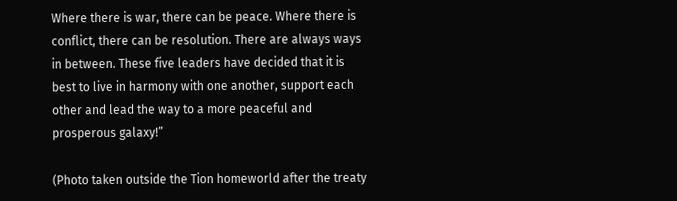Where there is war, there can be peace. Where there is conflict, there can be resolution. There are always ways in between. These five leaders have decided that it is best to live in harmony with one another, support each   other and lead the way to a more peaceful and prosperous galaxy!”

(Photo taken outside the Tion homeworld after the treaty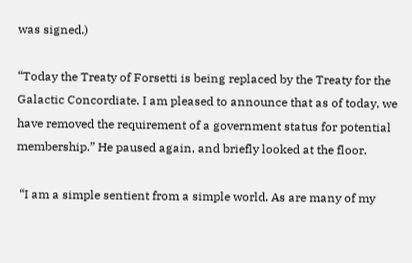was signed.)

“Today the Treaty of Forsetti is being replaced by the Treaty for the Galactic Concordiate. I am pleased to announce that as of today, we have removed the requirement of a government status for potential membership.” He paused again, and briefly looked at the floor.

 “I am a simple sentient from a simple world. As are many of my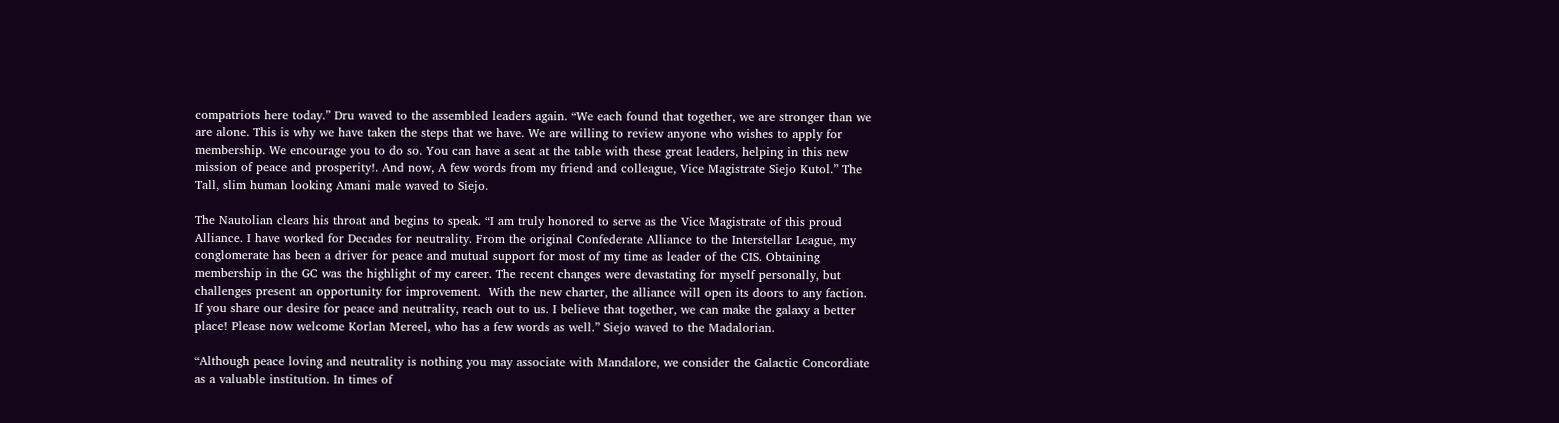compatriots here today.” Dru waved to the assembled leaders again. “We each found that together, we are stronger than we are alone. This is why we have taken the steps that we have. We are willing to review anyone who wishes to apply for membership. We encourage you to do so. You can have a seat at the table with these great leaders, helping in this new mission of peace and prosperity!. And now, A few words from my friend and colleague, Vice Magistrate Siejo Kutol.” The Tall, slim human looking Amani male waved to Siejo.

The Nautolian clears his throat and begins to speak. “I am truly honored to serve as the Vice Magistrate of this proud Alliance. I have worked for Decades for neutrality. From the original Confederate Alliance to the Interstellar League, my conglomerate has been a driver for peace and mutual support for most of my time as leader of the CIS. Obtaining membership in the GC was the highlight of my career. The recent changes were devastating for myself personally, but challenges present an opportunity for improvement.  With the new charter, the alliance will open its doors to any faction. If you share our desire for peace and neutrality, reach out to us. I believe that together, we can make the galaxy a better place! Please now welcome Korlan Mereel, who has a few words as well.” Siejo waved to the Madalorian.

“Although peace loving and neutrality is nothing you may associate with Mandalore, we consider the Galactic Concordiate as a valuable institution. In times of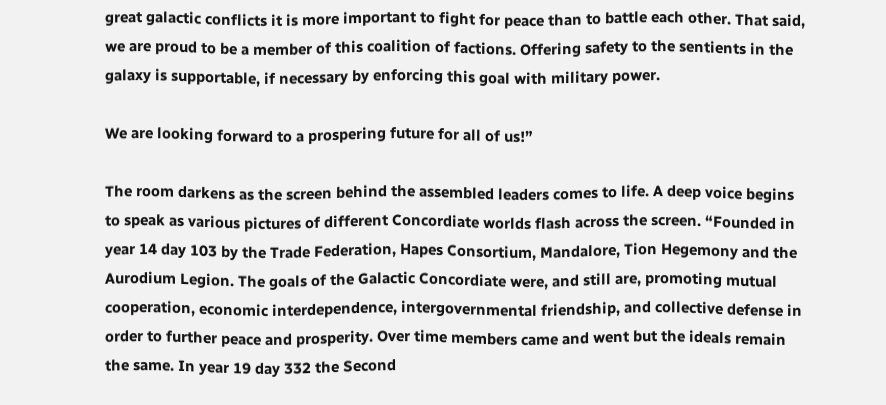great galactic conflicts it is more important to fight for peace than to battle each other. That said, we are proud to be a member of this coalition of factions. Offering safety to the sentients in the galaxy is supportable, if necessary by enforcing this goal with military power.

We are looking forward to a prospering future for all of us!”

The room darkens as the screen behind the assembled leaders comes to life. A deep voice begins to speak as various pictures of different Concordiate worlds flash across the screen. “Founded in year 14 day 103 by the Trade Federation, Hapes Consortium, Mandalore, Tion Hegemony and the Aurodium Legion. The goals of the Galactic Concordiate were, and still are, promoting mutual cooperation, economic interdependence, intergovernmental friendship, and collective defense in order to further peace and prosperity. Over time members came and went but the ideals remain the same. In year 19 day 332 the Second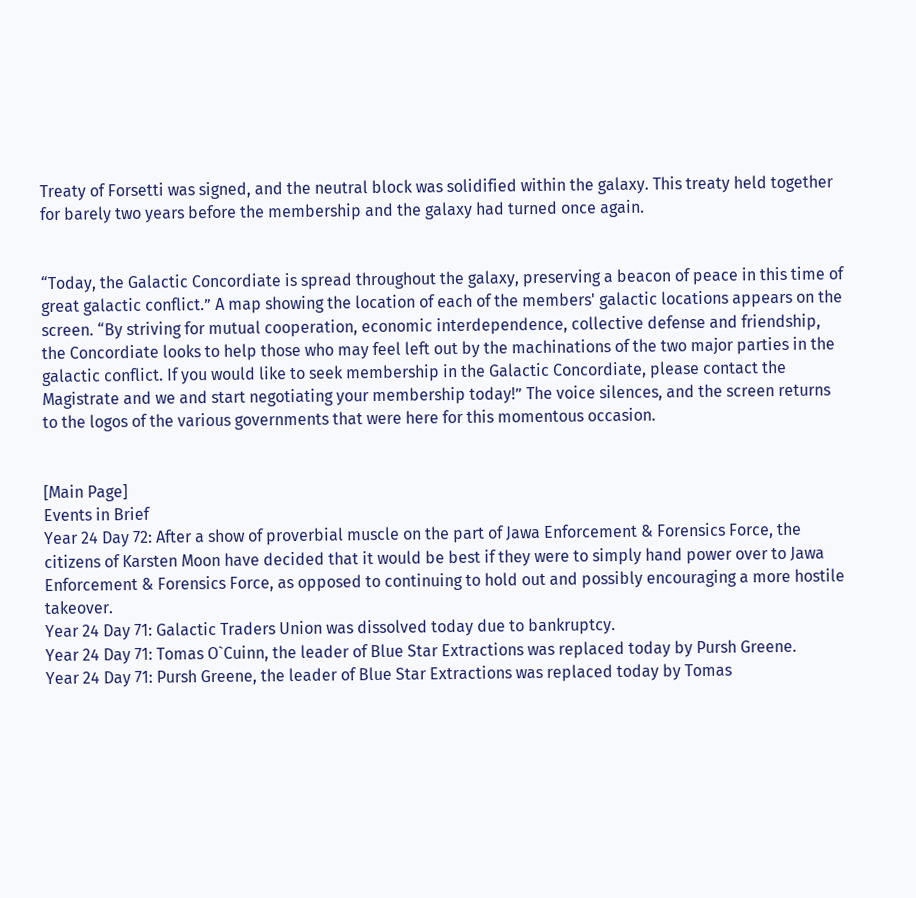Treaty of Forsetti was signed, and the neutral block was solidified within the galaxy. This treaty held together for barely two years before the membership and the galaxy had turned once again.


“Today, the Galactic Concordiate is spread throughout the galaxy, preserving a beacon of peace in this time of great galactic conflict.” A map showing the location of each of the members' galactic locations appears on the screen. “By striving for mutual cooperation, economic interdependence, collective defense and friendship, the Concordiate looks to help those who may feel left out by the machinations of the two major parties in the galactic conflict. If you would like to seek membership in the Galactic Concordiate, please contact the Magistrate and we and start negotiating your membership today!” The voice silences, and the screen returns to the logos of the various governments that were here for this momentous occasion.


[Main Page]
Events in Brief
Year 24 Day 72: After a show of proverbial muscle on the part of Jawa Enforcement & Forensics Force, the citizens of Karsten Moon have decided that it would be best if they were to simply hand power over to Jawa Enforcement & Forensics Force, as opposed to continuing to hold out and possibly encouraging a more hostile takeover.
Year 24 Day 71: Galactic Traders Union was dissolved today due to bankruptcy.
Year 24 Day 71: Tomas O`Cuinn, the leader of Blue Star Extractions was replaced today by Pursh Greene.
Year 24 Day 71: Pursh Greene, the leader of Blue Star Extractions was replaced today by Tomas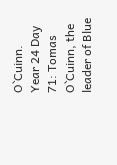O`Cuinn.
Year 24 Day 71: Tomas O`Cuinn, the leader of Blue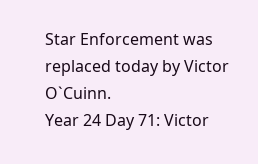Star Enforcement was replaced today by Victor O`Cuinn.
Year 24 Day 71: Victor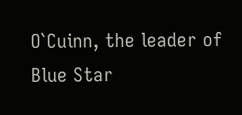O`Cuinn, the leader of Blue Star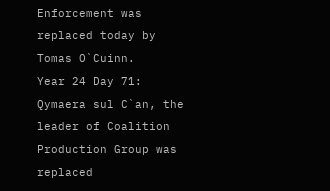Enforcement was replaced today by Tomas O`Cuinn.
Year 24 Day 71: Qymaera sul C`an, the leader of Coalition Production Group was replaced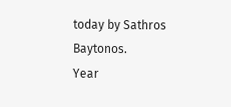today by Sathros Baytonos.
Year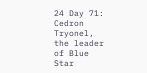24 Day 71: Cedron Tryonel, the leader of Blue Star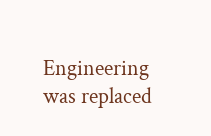Engineering was replaced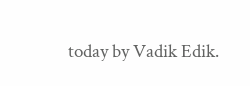today by Vadik Edik.